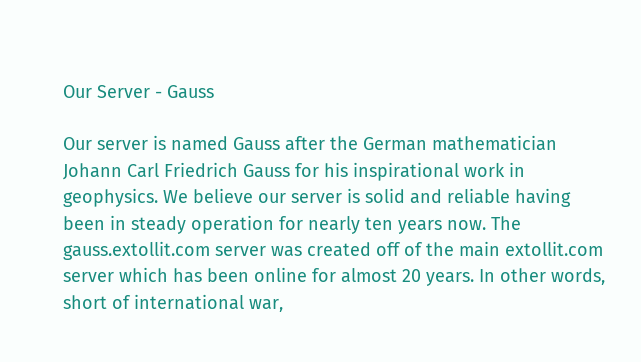Our Server - Gauss

Our server is named Gauss after the German mathematician Johann Carl Friedrich Gauss for his inspirational work in geophysics. We believe our server is solid and reliable having been in steady operation for nearly ten years now. The gauss.extollit.com server was created off of the main extollit.com server which has been online for almost 20 years. In other words, short of international war,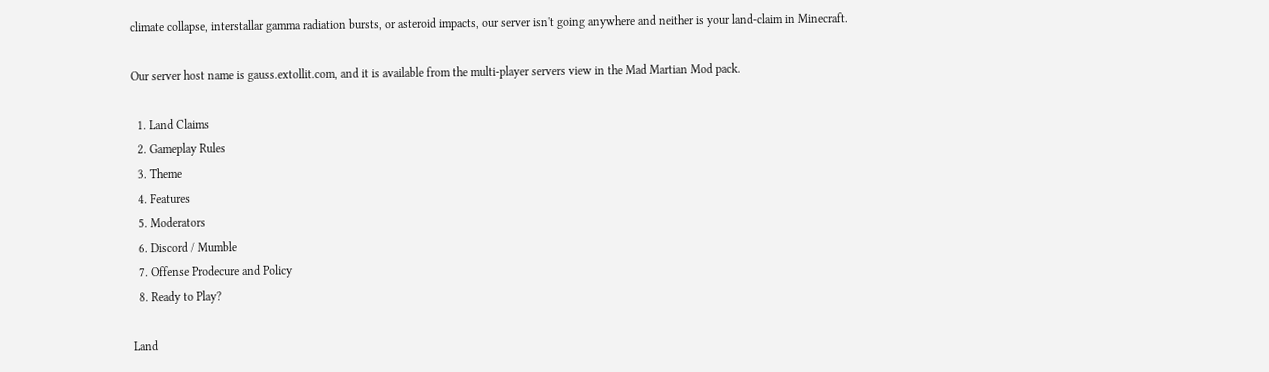climate collapse, interstallar gamma radiation bursts, or asteroid impacts, our server isn't going anywhere and neither is your land-claim in Minecraft.

Our server host name is gauss.extollit.com, and it is available from the multi-player servers view in the Mad Martian Mod pack.

  1. Land Claims
  2. Gameplay Rules
  3. Theme
  4. Features
  5. Moderators
  6. Discord / Mumble
  7. Offense Prodecure and Policy
  8. Ready to Play?

Land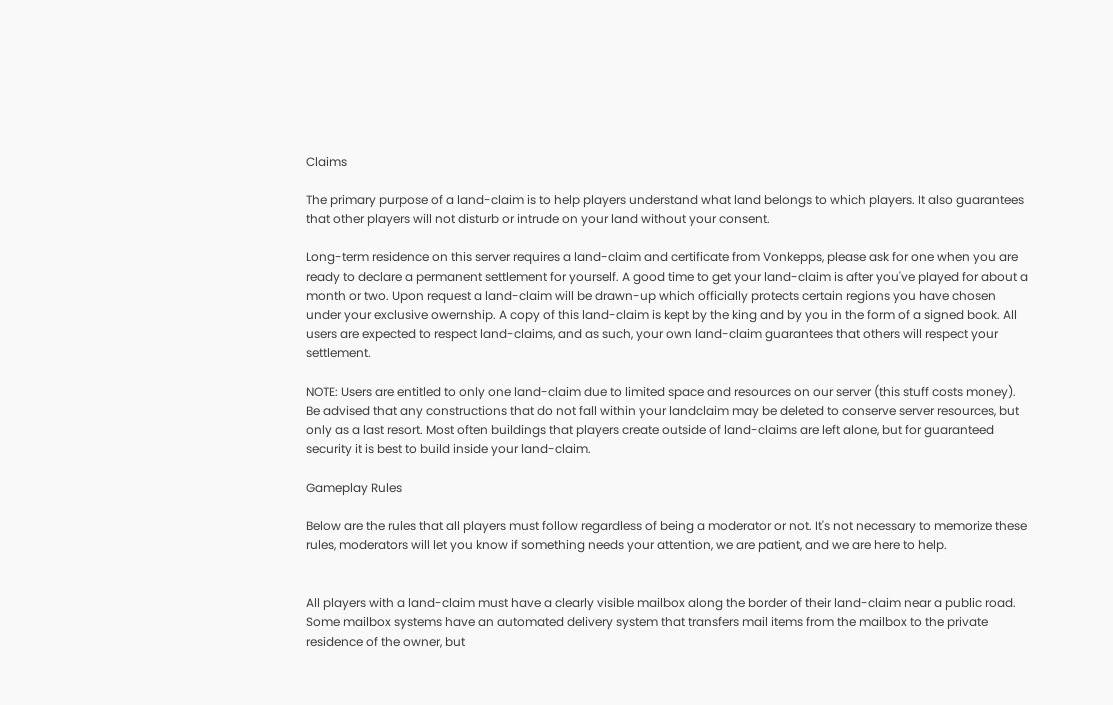Claims

The primary purpose of a land-claim is to help players understand what land belongs to which players. It also guarantees that other players will not disturb or intrude on your land without your consent.

Long-term residence on this server requires a land-claim and certificate from Vonkepps, please ask for one when you are ready to declare a permanent settlement for yourself. A good time to get your land-claim is after you've played for about a month or two. Upon request a land-claim will be drawn-up which officially protects certain regions you have chosen under your exclusive owernship. A copy of this land-claim is kept by the king and by you in the form of a signed book. All users are expected to respect land-claims, and as such, your own land-claim guarantees that others will respect your settlement.

NOTE: Users are entitled to only one land-claim due to limited space and resources on our server (this stuff costs money). Be advised that any constructions that do not fall within your landclaim may be deleted to conserve server resources, but only as a last resort. Most often buildings that players create outside of land-claims are left alone, but for guaranteed security it is best to build inside your land-claim.

Gameplay Rules

Below are the rules that all players must follow regardless of being a moderator or not. It's not necessary to memorize these rules, moderators will let you know if something needs your attention, we are patient, and we are here to help.


All players with a land-claim must have a clearly visible mailbox along the border of their land-claim near a public road. Some mailbox systems have an automated delivery system that transfers mail items from the mailbox to the private residence of the owner, but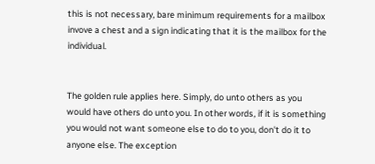this is not necessary, bare minimum requirements for a mailbox invove a chest and a sign indicating that it is the mailbox for the individual.


The golden rule applies here. Simply, do unto others as you would have others do unto you. In other words, if it is something you would not want someone else to do to you, don't do it to anyone else. The exception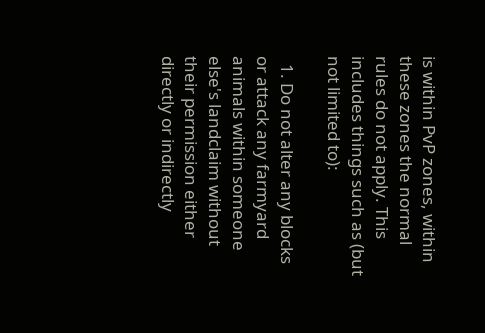is within PvP zones, within these zones the normal rules do not apply. This includes things such as (but not limited to):

  1. Do not alter any blocks or attack any farmyard animals within someone else's landclaim without their permission either directly or indirectly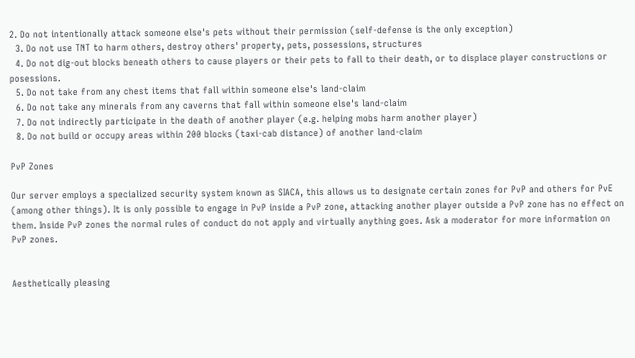2. Do not intentionally attack someone else's pets without their permission (self-defense is the only exception)
  3. Do not use TNT to harm others, destroy others' property, pets, possessions, structures
  4. Do not dig-out blocks beneath others to cause players or their pets to fall to their death, or to displace player constructions or posessions.
  5. Do not take from any chest items that fall within someone else's land-claim
  6. Do not take any minerals from any caverns that fall within someone else's land-claim
  7. Do not indirectly participate in the death of another player (e.g. helping mobs harm another player)
  8. Do not build or occupy areas within 200 blocks (taxi-cab distance) of another land-claim

PvP Zones

Our server employs a specialized security system known as SIACA, this allows us to designate certain zones for PvP and others for PvE (among other things). It is only possible to engage in PvP inside a PvP zone, attacking another player outside a PvP zone has no effect on them. Inside PvP zones the normal rules of conduct do not apply and virtually anything goes. Ask a moderator for more information on PvP zones.


Aesthetically pleasing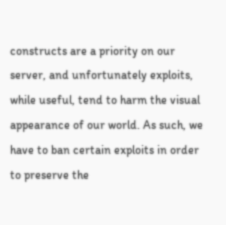constructs are a priority on our server, and unfortunately exploits, while useful, tend to harm the visual appearance of our world. As such, we have to ban certain exploits in order to preserve the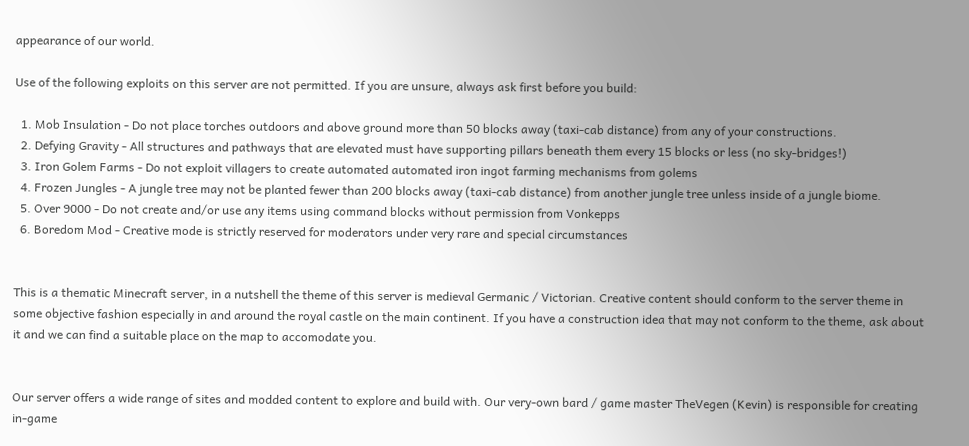appearance of our world.

Use of the following exploits on this server are not permitted. If you are unsure, always ask first before you build:

  1. Mob Insulation - Do not place torches outdoors and above ground more than 50 blocks away (taxi-cab distance) from any of your constructions.
  2. Defying Gravity - All structures and pathways that are elevated must have supporting pillars beneath them every 15 blocks or less (no sky-bridges!)
  3. Iron Golem Farms - Do not exploit villagers to create automated automated iron ingot farming mechanisms from golems
  4. Frozen Jungles - A jungle tree may not be planted fewer than 200 blocks away (taxi-cab distance) from another jungle tree unless inside of a jungle biome.
  5. Over 9000 - Do not create and/or use any items using command blocks without permission from Vonkepps
  6. Boredom Mod - Creative mode is strictly reserved for moderators under very rare and special circumstances


This is a thematic Minecraft server, in a nutshell the theme of this server is medieval Germanic / Victorian. Creative content should conform to the server theme in some objective fashion especially in and around the royal castle on the main continent. If you have a construction idea that may not conform to the theme, ask about it and we can find a suitable place on the map to accomodate you.


Our server offers a wide range of sites and modded content to explore and build with. Our very-own bard / game master TheVegen (Kevin) is responsible for creating in-game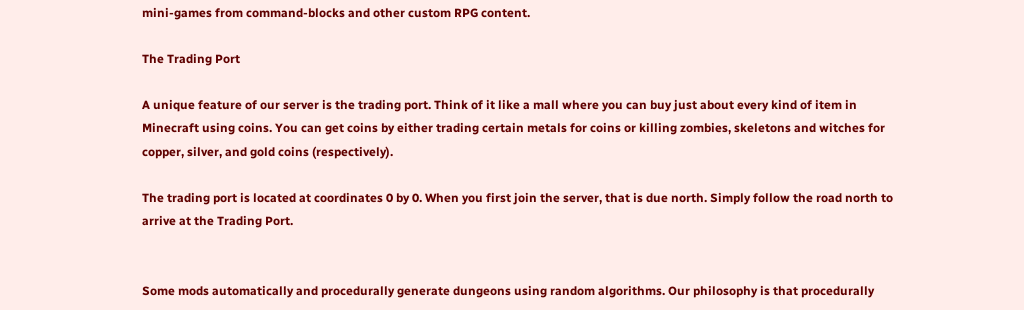mini-games from command-blocks and other custom RPG content.

The Trading Port

A unique feature of our server is the trading port. Think of it like a mall where you can buy just about every kind of item in Minecraft using coins. You can get coins by either trading certain metals for coins or killing zombies, skeletons and witches for copper, silver, and gold coins (respectively).

The trading port is located at coordinates 0 by 0. When you first join the server, that is due north. Simply follow the road north to arrive at the Trading Port.


Some mods automatically and procedurally generate dungeons using random algorithms. Our philosophy is that procedurally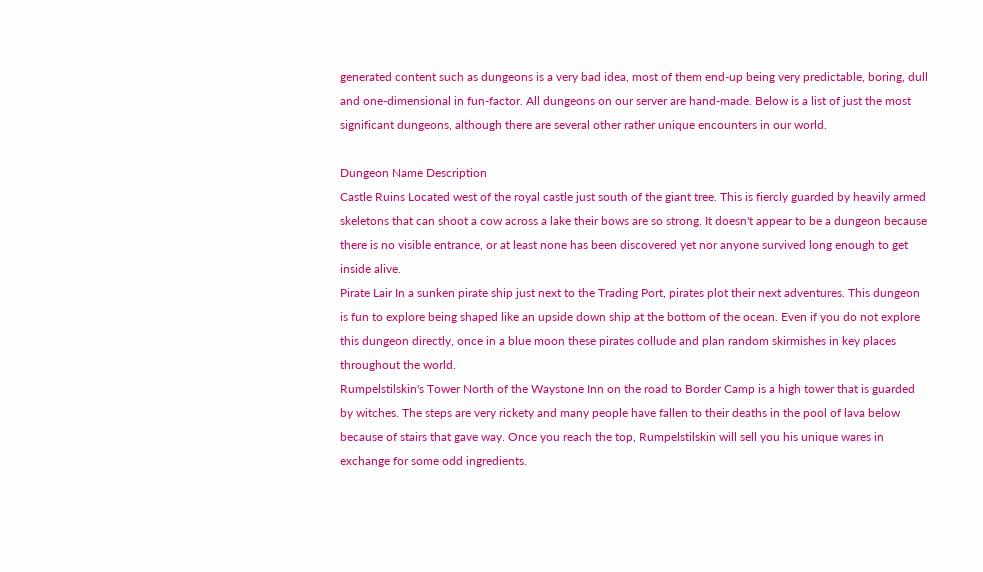generated content such as dungeons is a very bad idea, most of them end-up being very predictable, boring, dull and one-dimensional in fun-factor. All dungeons on our server are hand-made. Below is a list of just the most significant dungeons, although there are several other rather unique encounters in our world.

Dungeon Name Description
Castle Ruins Located west of the royal castle just south of the giant tree. This is fiercly guarded by heavily armed skeletons that can shoot a cow across a lake their bows are so strong. It doesn't appear to be a dungeon because there is no visible entrance, or at least none has been discovered yet nor anyone survived long enough to get inside alive.
Pirate Lair In a sunken pirate ship just next to the Trading Port, pirates plot their next adventures. This dungeon is fun to explore being shaped like an upside down ship at the bottom of the ocean. Even if you do not explore this dungeon directly, once in a blue moon these pirates collude and plan random skirmishes in key places throughout the world.
Rumpelstilskin's Tower North of the Waystone Inn on the road to Border Camp is a high tower that is guarded by witches. The steps are very rickety and many people have fallen to their deaths in the pool of lava below because of stairs that gave way. Once you reach the top, Rumpelstilskin will sell you his unique wares in exchange for some odd ingredients.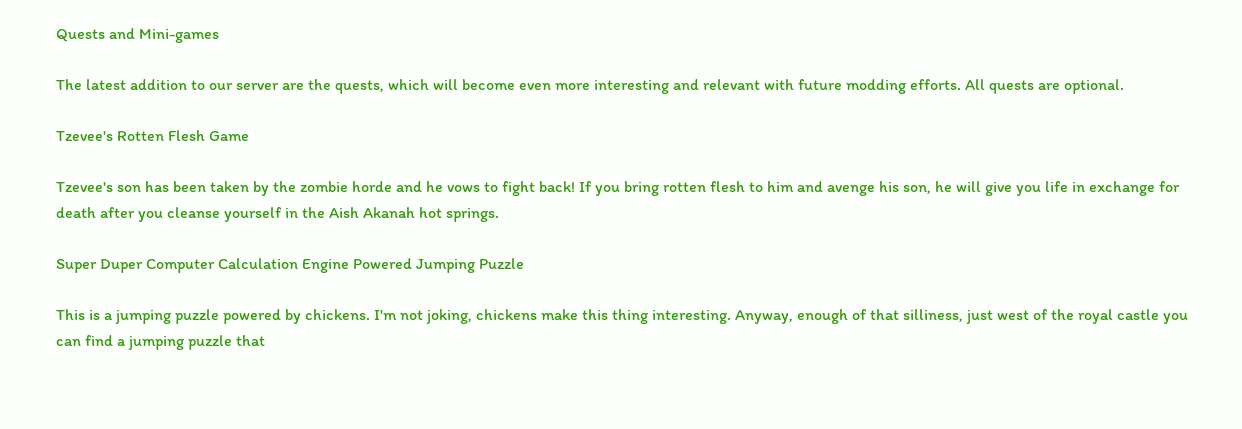Quests and Mini-games

The latest addition to our server are the quests, which will become even more interesting and relevant with future modding efforts. All quests are optional.

Tzevee's Rotten Flesh Game

Tzevee's son has been taken by the zombie horde and he vows to fight back! If you bring rotten flesh to him and avenge his son, he will give you life in exchange for death after you cleanse yourself in the Aish Akanah hot springs.

Super Duper Computer Calculation Engine Powered Jumping Puzzle

This is a jumping puzzle powered by chickens. I'm not joking, chickens make this thing interesting. Anyway, enough of that silliness, just west of the royal castle you can find a jumping puzzle that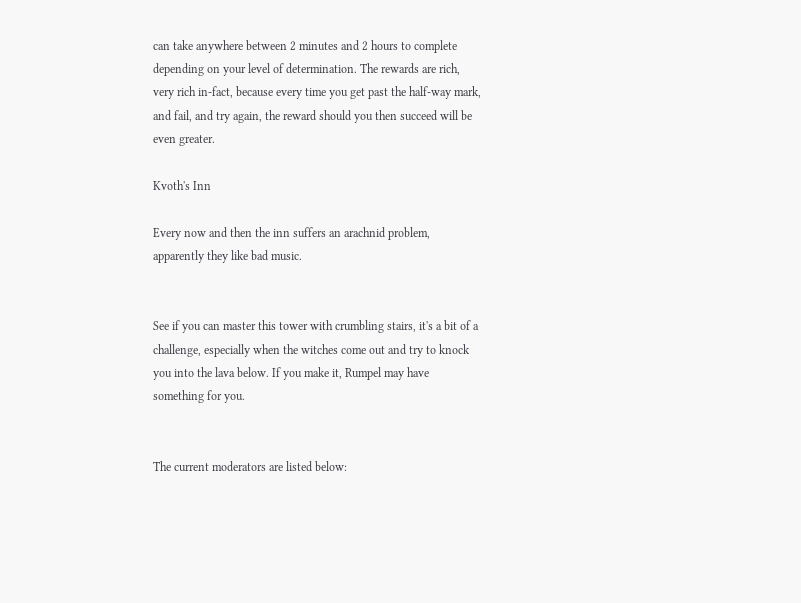can take anywhere between 2 minutes and 2 hours to complete depending on your level of determination. The rewards are rich, very rich in-fact, because every time you get past the half-way mark, and fail, and try again, the reward should you then succeed will be even greater.

Kvoth's Inn

Every now and then the inn suffers an arachnid problem, apparently they like bad music.


See if you can master this tower with crumbling stairs, it's a bit of a challenge, especially when the witches come out and try to knock you into the lava below. If you make it, Rumpel may have something for you.


The current moderators are listed below: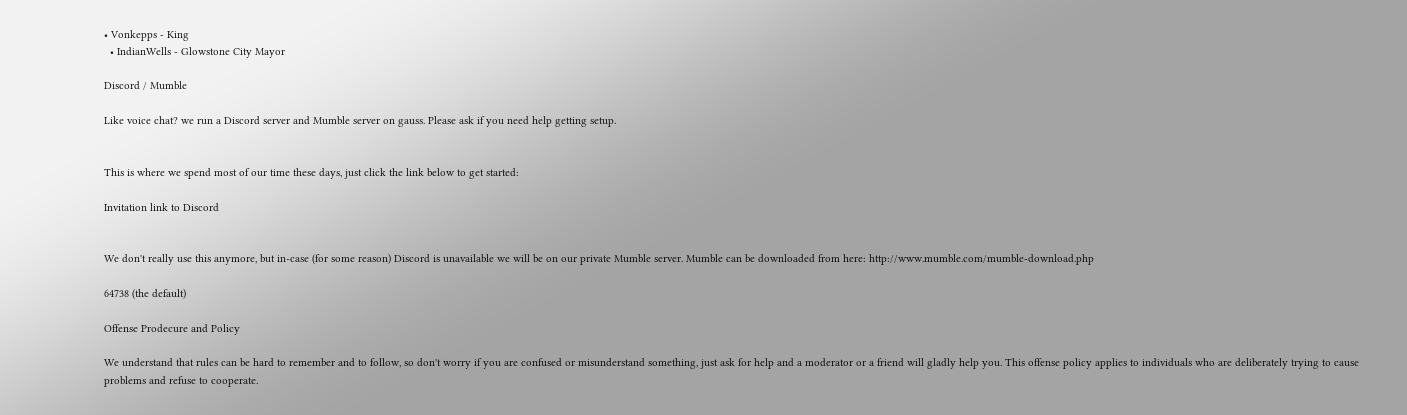• Vonkepps - King
  • IndianWells - Glowstone City Mayor

Discord / Mumble

Like voice chat? we run a Discord server and Mumble server on gauss. Please ask if you need help getting setup.


This is where we spend most of our time these days, just click the link below to get started:

Invitation link to Discord


We don't really use this anymore, but in-case (for some reason) Discord is unavailable we will be on our private Mumble server. Mumble can be downloaded from here: http://www.mumble.com/mumble-download.php

64738 (the default)

Offense Prodecure and Policy

We understand that rules can be hard to remember and to follow, so don't worry if you are confused or misunderstand something, just ask for help and a moderator or a friend will gladly help you. This offense policy applies to individuals who are deliberately trying to cause problems and refuse to cooperate.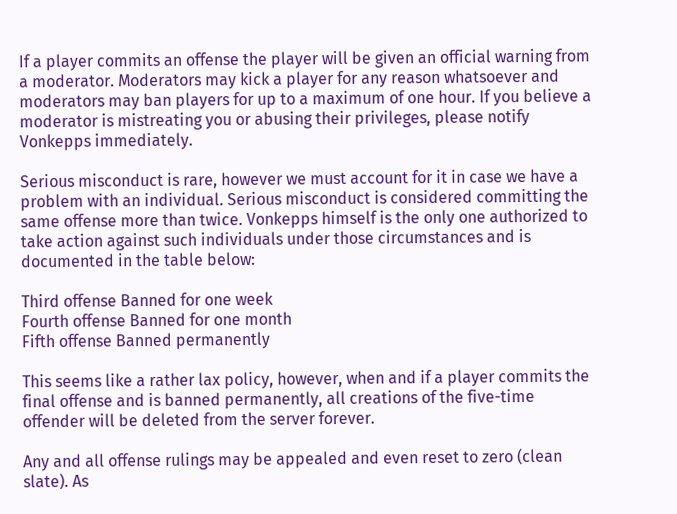If a player commits an offense the player will be given an official warning from a moderator. Moderators may kick a player for any reason whatsoever and moderators may ban players for up to a maximum of one hour. If you believe a moderator is mistreating you or abusing their privileges, please notify Vonkepps immediately.

Serious misconduct is rare, however we must account for it in case we have a problem with an individual. Serious misconduct is considered committing the same offense more than twice. Vonkepps himself is the only one authorized to take action against such individuals under those circumstances and is documented in the table below:

Third offense Banned for one week
Fourth offense Banned for one month
Fifth offense Banned permanently

This seems like a rather lax policy, however, when and if a player commits the final offense and is banned permanently, all creations of the five-time offender will be deleted from the server forever.

Any and all offense rulings may be appealed and even reset to zero (clean slate). As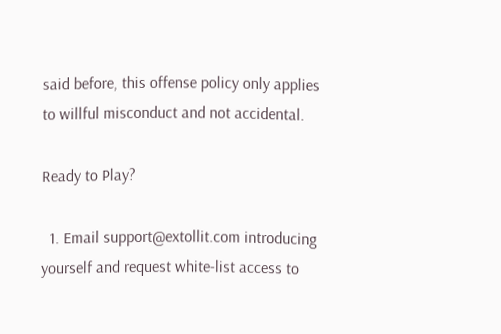said before, this offense policy only applies to willful misconduct and not accidental.

Ready to Play?

  1. Email support@extollit.com introducing yourself and request white-list access to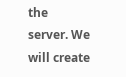the server. We will create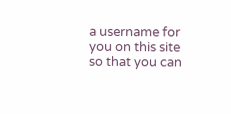a username for you on this site so that you can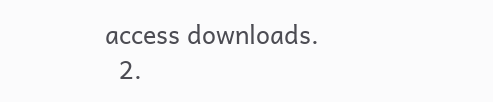access downloads.
  2.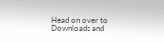Head on over to Downloads and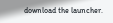download the launcher.